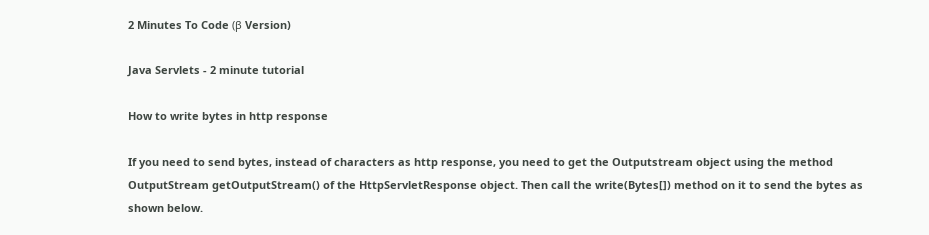2 Minutes To Code (β Version)

Java Servlets - 2 minute tutorial

How to write bytes in http response

If you need to send bytes, instead of characters as http response, you need to get the Outputstream object using the method OutputStream getOutputStream() of the HttpServletResponse object. Then call the write(Bytes[]) method on it to send the bytes as shown below.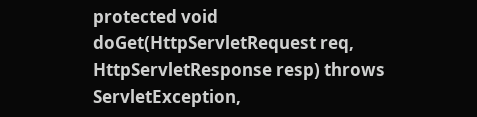protected void doGet(HttpServletRequest req, HttpServletResponse resp) throws ServletException,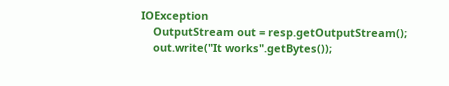IOException
    OutputStream out = resp.getOutputStream();
    out.write("It works".getBytes());